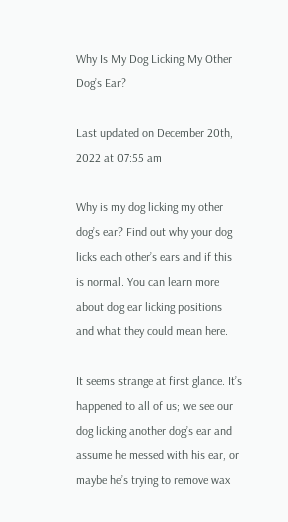Why Is My Dog Licking My Other Dog’s Ear?

Last updated on December 20th, 2022 at 07:55 am

Why is my dog licking my other dog’s ear? Find out why your dog licks each other’s ears and if this is normal. You can learn more about dog ear licking positions and what they could mean here.

It seems strange at first glance. It’s happened to all of us; we see our dog licking another dog’s ear and assume he messed with his ear, or maybe he’s trying to remove wax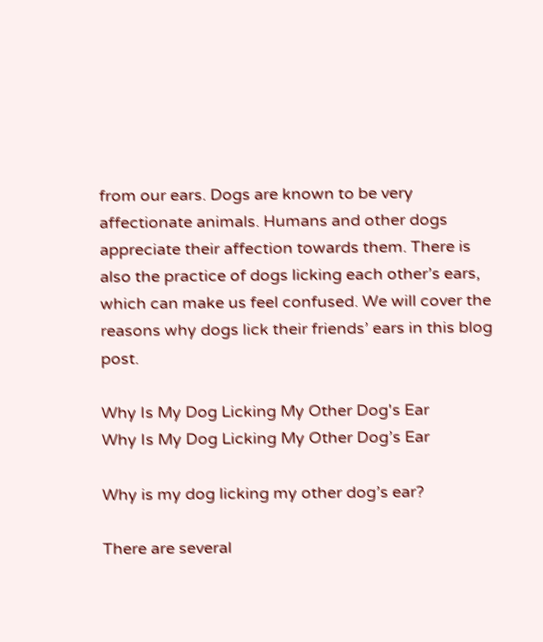from our ears. Dogs are known to be very affectionate animals. Humans and other dogs appreciate their affection towards them. There is also the practice of dogs licking each other’s ears, which can make us feel confused. We will cover the reasons why dogs lick their friends’ ears in this blog post.

Why Is My Dog Licking My Other Dog's Ear
Why Is My Dog Licking My Other Dog’s Ear

Why is my dog licking my other dog’s ear?

There are several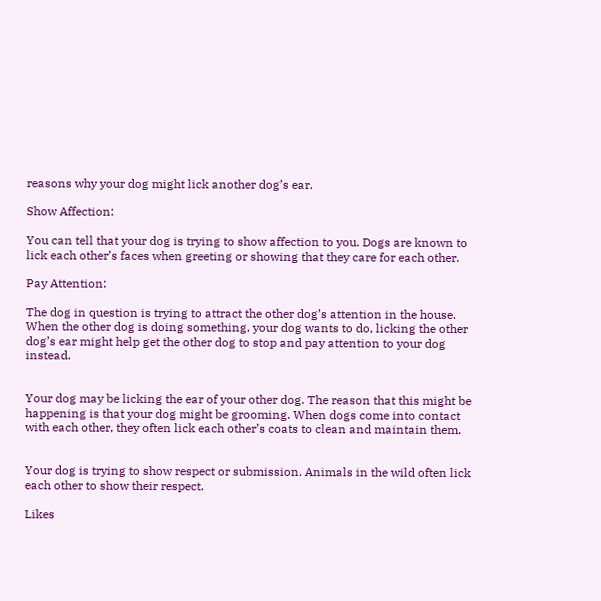reasons why your dog might lick another dog’s ear.

Show Affection:

You can tell that your dog is trying to show affection to you. Dogs are known to lick each other’s faces when greeting or showing that they care for each other.

Pay Attention:

The dog in question is trying to attract the other dog’s attention in the house. When the other dog is doing something, your dog wants to do, licking the other dog’s ear might help get the other dog to stop and pay attention to your dog instead.


Your dog may be licking the ear of your other dog. The reason that this might be happening is that your dog might be grooming. When dogs come into contact with each other, they often lick each other’s coats to clean and maintain them.


Your dog is trying to show respect or submission. Animals in the wild often lick each other to show their respect.

Likes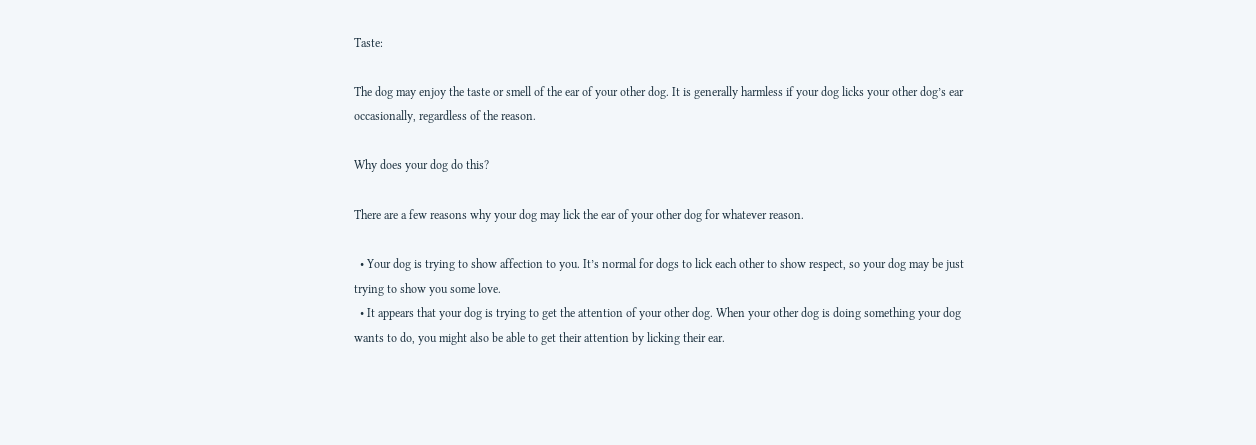Taste:

The dog may enjoy the taste or smell of the ear of your other dog. It is generally harmless if your dog licks your other dog’s ear occasionally, regardless of the reason.

Why does your dog do this?

There are a few reasons why your dog may lick the ear of your other dog for whatever reason.

  • Your dog is trying to show affection to you. It’s normal for dogs to lick each other to show respect, so your dog may be just trying to show you some love.
  • It appears that your dog is trying to get the attention of your other dog. When your other dog is doing something your dog wants to do, you might also be able to get their attention by licking their ear.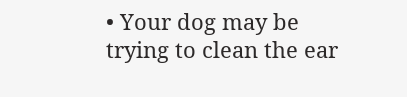• Your dog may be trying to clean the ear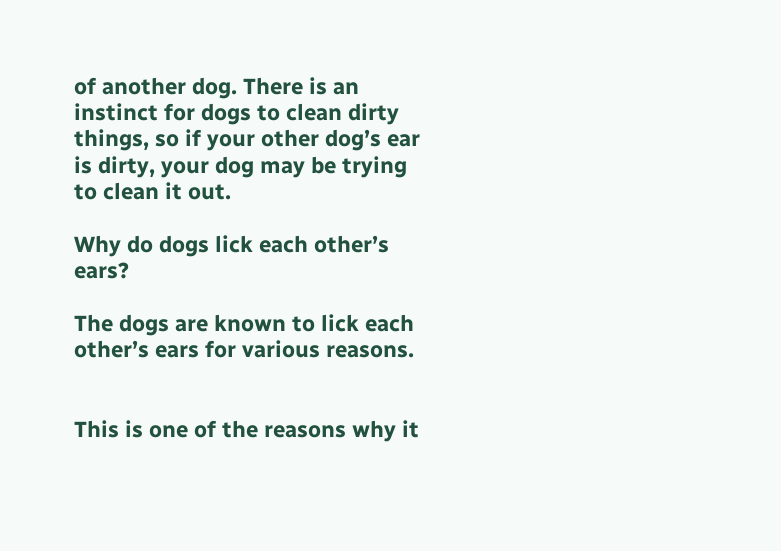of another dog. There is an instinct for dogs to clean dirty things, so if your other dog’s ear is dirty, your dog may be trying to clean it out.

Why do dogs lick each other’s ears?

The dogs are known to lick each other’s ears for various reasons.


This is one of the reasons why it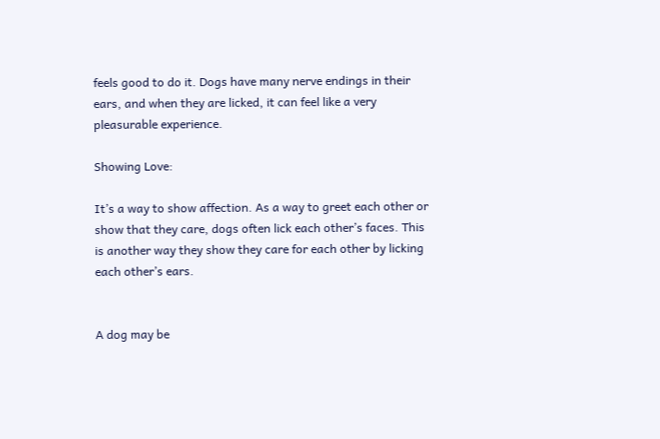feels good to do it. Dogs have many nerve endings in their ears, and when they are licked, it can feel like a very pleasurable experience.

Showing Love:

It’s a way to show affection. As a way to greet each other or show that they care, dogs often lick each other’s faces. This is another way they show they care for each other by licking each other’s ears.


A dog may be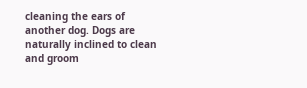cleaning the ears of another dog. Dogs are naturally inclined to clean and groom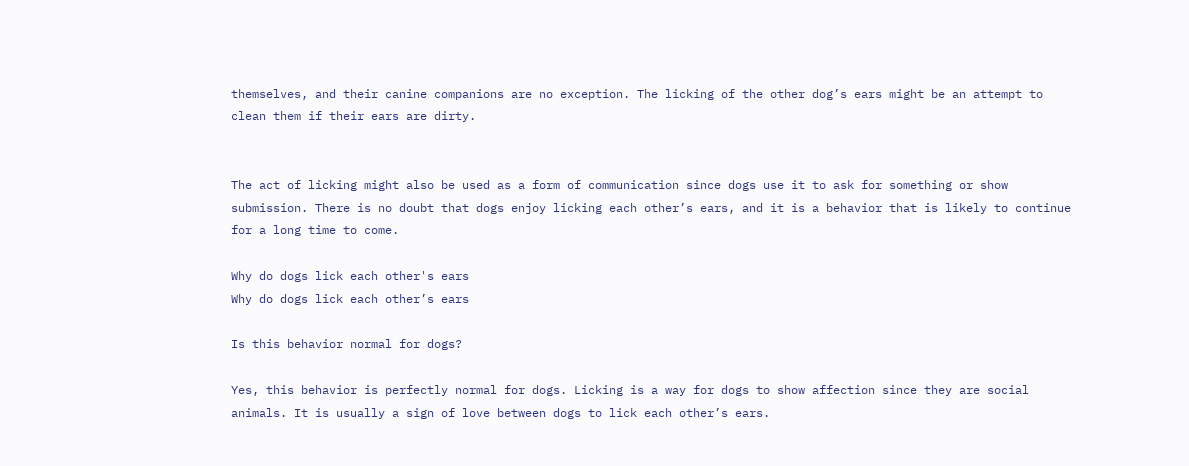themselves, and their canine companions are no exception. The licking of the other dog’s ears might be an attempt to clean them if their ears are dirty.


The act of licking might also be used as a form of communication since dogs use it to ask for something or show submission. There is no doubt that dogs enjoy licking each other’s ears, and it is a behavior that is likely to continue for a long time to come.

Why do dogs lick each other's ears
Why do dogs lick each other’s ears

Is this behavior normal for dogs?

Yes, this behavior is perfectly normal for dogs. Licking is a way for dogs to show affection since they are social animals. It is usually a sign of love between dogs to lick each other’s ears.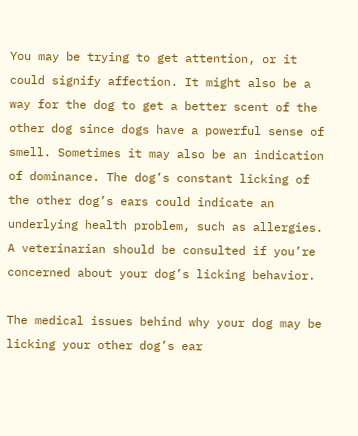You may be trying to get attention, or it could signify affection. It might also be a way for the dog to get a better scent of the other dog since dogs have a powerful sense of smell. Sometimes it may also be an indication of dominance. The dog’s constant licking of the other dog’s ears could indicate an underlying health problem, such as allergies. A veterinarian should be consulted if you’re concerned about your dog’s licking behavior.

The medical issues behind why your dog may be licking your other dog’s ear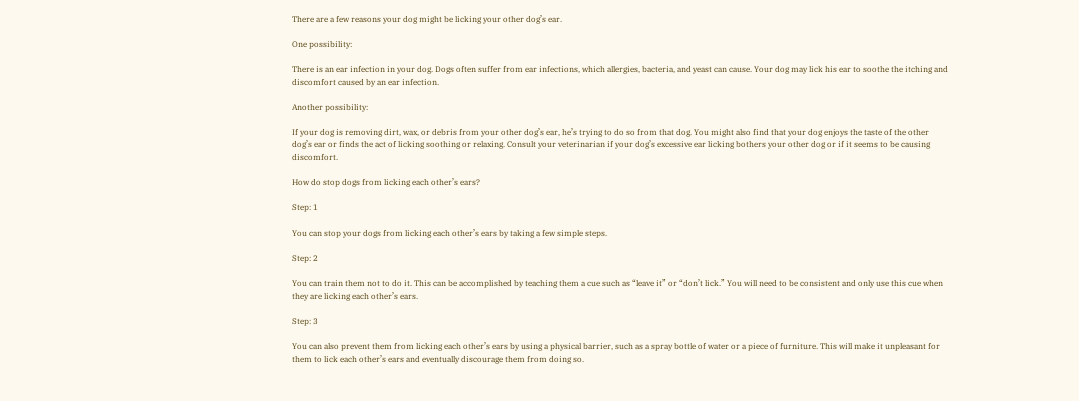There are a few reasons your dog might be licking your other dog’s ear.

One possibility:

There is an ear infection in your dog. Dogs often suffer from ear infections, which allergies, bacteria, and yeast can cause. Your dog may lick his ear to soothe the itching and discomfort caused by an ear infection.

Another possibility:

If your dog is removing dirt, wax, or debris from your other dog’s ear, he’s trying to do so from that dog. You might also find that your dog enjoys the taste of the other dog’s ear or finds the act of licking soothing or relaxing. Consult your veterinarian if your dog’s excessive ear licking bothers your other dog or if it seems to be causing discomfort.

How do stop dogs from licking each other’s ears?

Step: 1

You can stop your dogs from licking each other’s ears by taking a few simple steps.

Step: 2

You can train them not to do it. This can be accomplished by teaching them a cue such as “leave it” or “don’t lick.” You will need to be consistent and only use this cue when they are licking each other’s ears.

Step: 3

You can also prevent them from licking each other’s ears by using a physical barrier, such as a spray bottle of water or a piece of furniture. This will make it unpleasant for them to lick each other’s ears and eventually discourage them from doing so.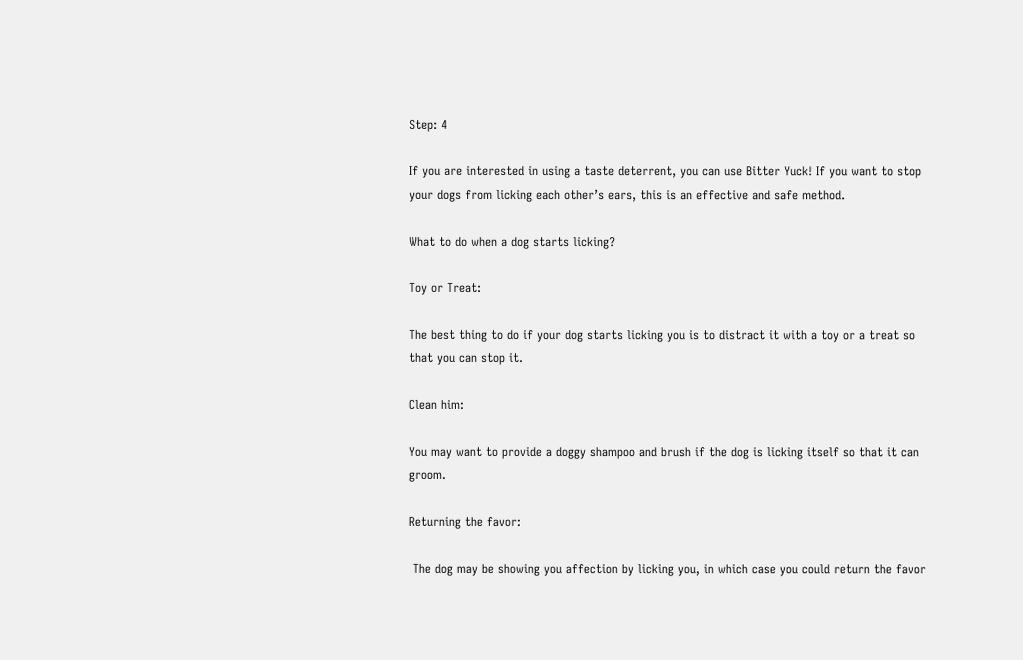Step: 4

If you are interested in using a taste deterrent, you can use Bitter Yuck! If you want to stop your dogs from licking each other’s ears, this is an effective and safe method.

What to do when a dog starts licking?

Toy or Treat:

The best thing to do if your dog starts licking you is to distract it with a toy or a treat so that you can stop it.

Clean him:

You may want to provide a doggy shampoo and brush if the dog is licking itself so that it can groom.

Returning the favor:

 The dog may be showing you affection by licking you, in which case you could return the favor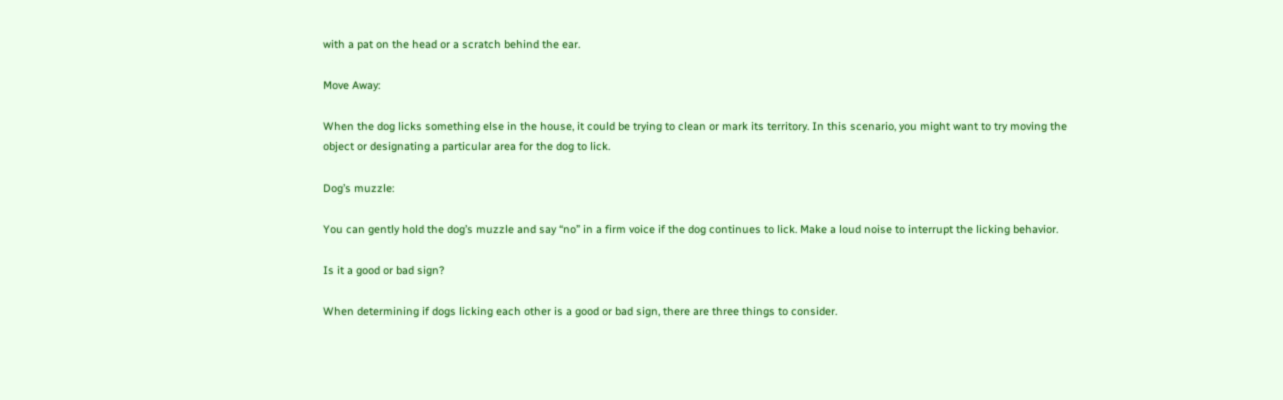with a pat on the head or a scratch behind the ear.

Move Away:

When the dog licks something else in the house, it could be trying to clean or mark its territory. In this scenario, you might want to try moving the object or designating a particular area for the dog to lick.

Dog’s muzzle:

You can gently hold the dog’s muzzle and say “no” in a firm voice if the dog continues to lick. Make a loud noise to interrupt the licking behavior.

Is it a good or bad sign?

When determining if dogs licking each other is a good or bad sign, there are three things to consider.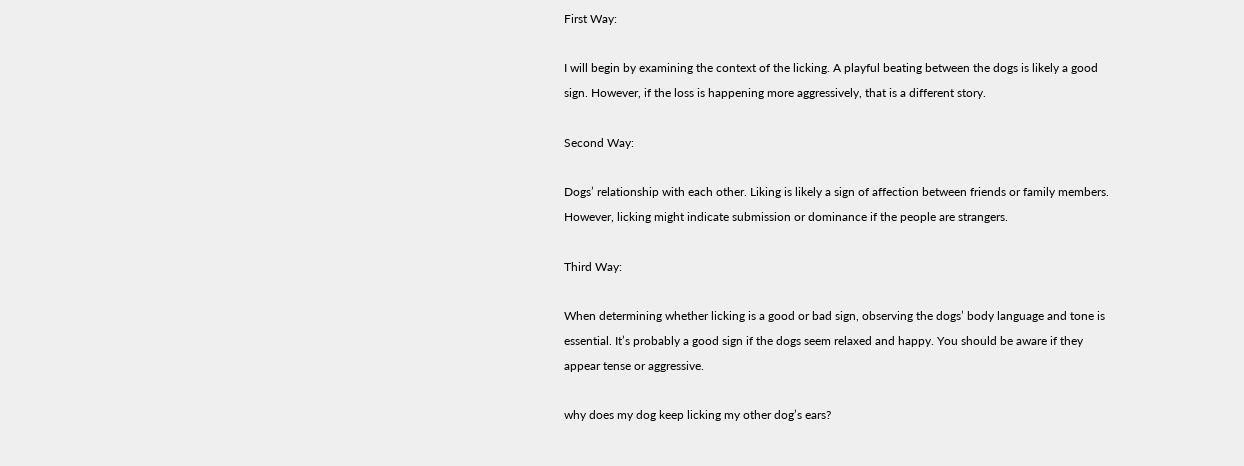First Way:

I will begin by examining the context of the licking. A playful beating between the dogs is likely a good sign. However, if the loss is happening more aggressively, that is a different story.

Second Way:

Dogs’ relationship with each other. Liking is likely a sign of affection between friends or family members. However, licking might indicate submission or dominance if the people are strangers.

Third Way:

When determining whether licking is a good or bad sign, observing the dogs’ body language and tone is essential. It’s probably a good sign if the dogs seem relaxed and happy. You should be aware if they appear tense or aggressive.

why does my dog keep licking my other dog’s ears?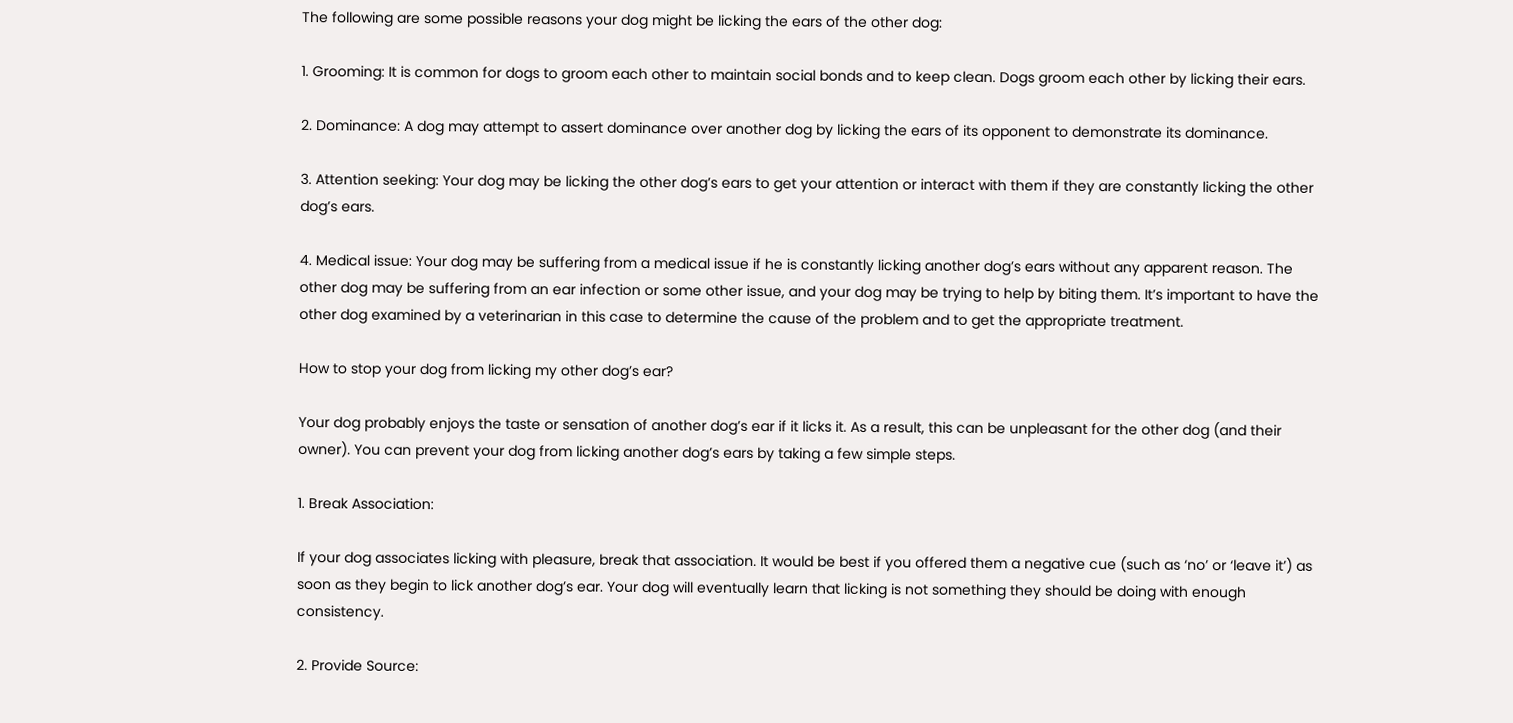The following are some possible reasons your dog might be licking the ears of the other dog:

1. Grooming: It is common for dogs to groom each other to maintain social bonds and to keep clean. Dogs groom each other by licking their ears.

2. Dominance: A dog may attempt to assert dominance over another dog by licking the ears of its opponent to demonstrate its dominance.

3. Attention seeking: Your dog may be licking the other dog’s ears to get your attention or interact with them if they are constantly licking the other dog’s ears.

4. Medical issue: Your dog may be suffering from a medical issue if he is constantly licking another dog’s ears without any apparent reason. The other dog may be suffering from an ear infection or some other issue, and your dog may be trying to help by biting them. It’s important to have the other dog examined by a veterinarian in this case to determine the cause of the problem and to get the appropriate treatment.

How to stop your dog from licking my other dog’s ear?

Your dog probably enjoys the taste or sensation of another dog’s ear if it licks it. As a result, this can be unpleasant for the other dog (and their owner). You can prevent your dog from licking another dog’s ears by taking a few simple steps.

1. Break Association:

If your dog associates licking with pleasure, break that association. It would be best if you offered them a negative cue (such as ‘no’ or ‘leave it’) as soon as they begin to lick another dog’s ear. Your dog will eventually learn that licking is not something they should be doing with enough consistency.

2. Provide Source: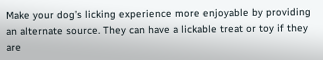Make your dog’s licking experience more enjoyable by providing an alternate source. They can have a lickable treat or toy if they are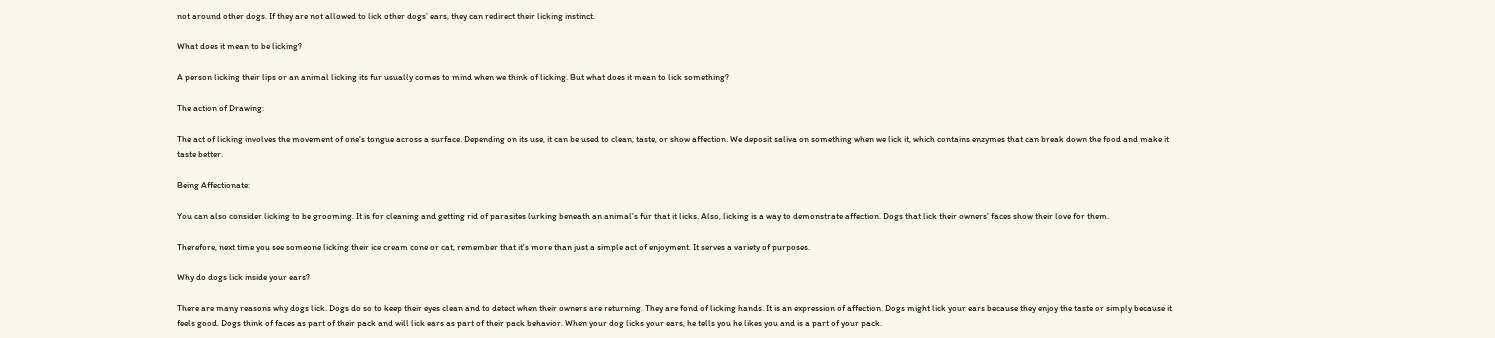not around other dogs. If they are not allowed to lick other dogs’ ears, they can redirect their licking instinct.

What does it mean to be licking?

A person licking their lips or an animal licking its fur usually comes to mind when we think of licking. But what does it mean to lick something?

The action of Drawing:

The act of licking involves the movement of one’s tongue across a surface. Depending on its use, it can be used to clean, taste, or show affection. We deposit saliva on something when we lick it, which contains enzymes that can break down the food and make it taste better.

Being Affectionate:

You can also consider licking to be grooming. It is for cleaning and getting rid of parasites lurking beneath an animal’s fur that it licks. Also, licking is a way to demonstrate affection. Dogs that lick their owners’ faces show their love for them.

Therefore, next time you see someone licking their ice cream cone or cat, remember that it’s more than just a simple act of enjoyment. It serves a variety of purposes.

Why do dogs lick inside your ears?

There are many reasons why dogs lick. Dogs do so to keep their eyes clean and to detect when their owners are returning. They are fond of licking hands. It is an expression of affection. Dogs might lick your ears because they enjoy the taste or simply because it feels good. Dogs think of faces as part of their pack and will lick ears as part of their pack behavior. When your dog licks your ears, he tells you he likes you and is a part of your pack.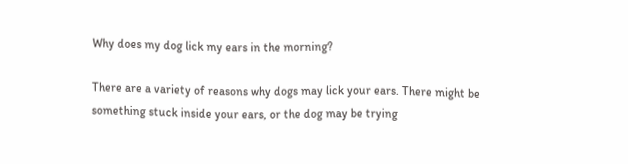Why does my dog lick my ears in the morning?

There are a variety of reasons why dogs may lick your ears. There might be something stuck inside your ears, or the dog may be trying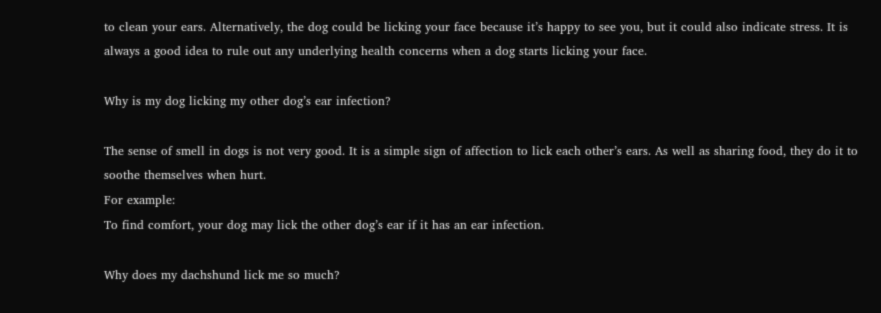to clean your ears. Alternatively, the dog could be licking your face because it’s happy to see you, but it could also indicate stress. It is always a good idea to rule out any underlying health concerns when a dog starts licking your face.

Why is my dog licking my other dog’s ear infection?

The sense of smell in dogs is not very good. It is a simple sign of affection to lick each other’s ears. As well as sharing food, they do it to soothe themselves when hurt.
For example:
To find comfort, your dog may lick the other dog’s ear if it has an ear infection.

Why does my dachshund lick me so much?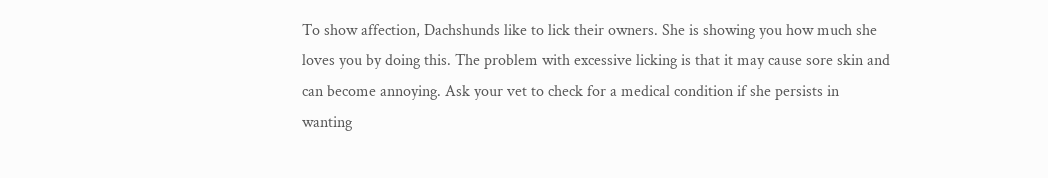To show affection, Dachshunds like to lick their owners. She is showing you how much she loves you by doing this. The problem with excessive licking is that it may cause sore skin and can become annoying. Ask your vet to check for a medical condition if she persists in wanting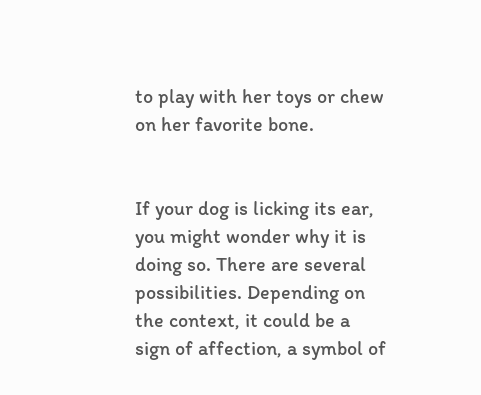to play with her toys or chew on her favorite bone.


If your dog is licking its ear, you might wonder why it is doing so. There are several possibilities. Depending on the context, it could be a sign of affection, a symbol of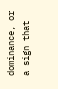dominance, or a sign that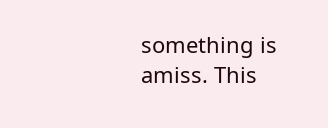something is amiss. This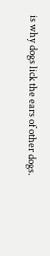is why dogs lick the ears of other dogs.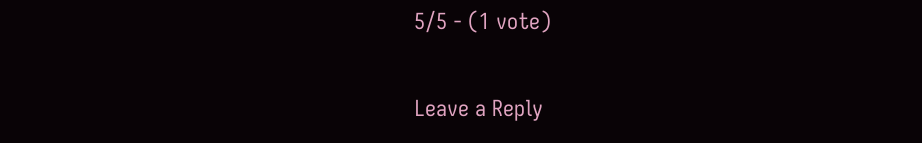5/5 - (1 vote)

Leave a Reply